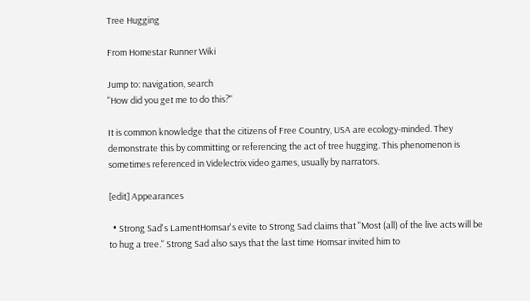Tree Hugging

From Homestar Runner Wiki

Jump to: navigation, search
"How did you get me to do this?"

It is common knowledge that the citizens of Free Country, USA are ecology-minded. They demonstrate this by committing or referencing the act of tree hugging. This phenomenon is sometimes referenced in Videlectrix video games, usually by narrators.

[edit] Appearances

  • Strong Sad's LamentHomsar's evite to Strong Sad claims that "Most (all) of the live acts will be to hug a tree." Strong Sad also says that the last time Homsar invited him to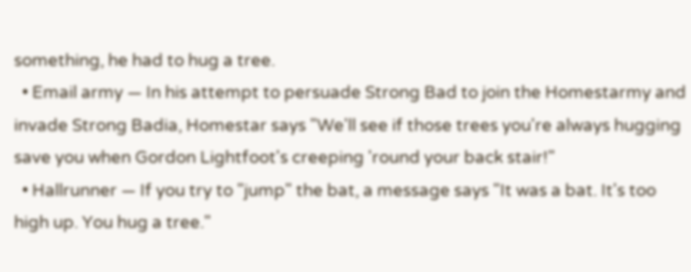something, he had to hug a tree.
  • Email army — In his attempt to persuade Strong Bad to join the Homestarmy and invade Strong Badia, Homestar says "We'll see if those trees you're always hugging save you when Gordon Lightfoot's creeping 'round your back stair!"
  • Hallrunner — If you try to "jump" the bat, a message says "It was a bat. It's too high up. You hug a tree."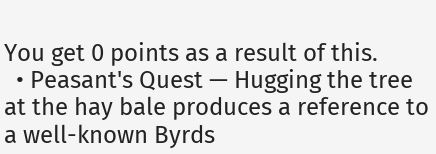You get 0 points as a result of this.
  • Peasant's Quest — Hugging the tree at the hay bale produces a reference to a well-known Byrds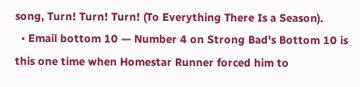song, Turn! Turn! Turn! (To Everything There Is a Season).
  • Email bottom 10 — Number 4 on Strong Bad's Bottom 10 is this one time when Homestar Runner forced him to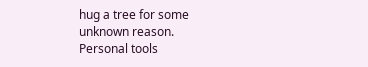hug a tree for some unknown reason.
Personal tools